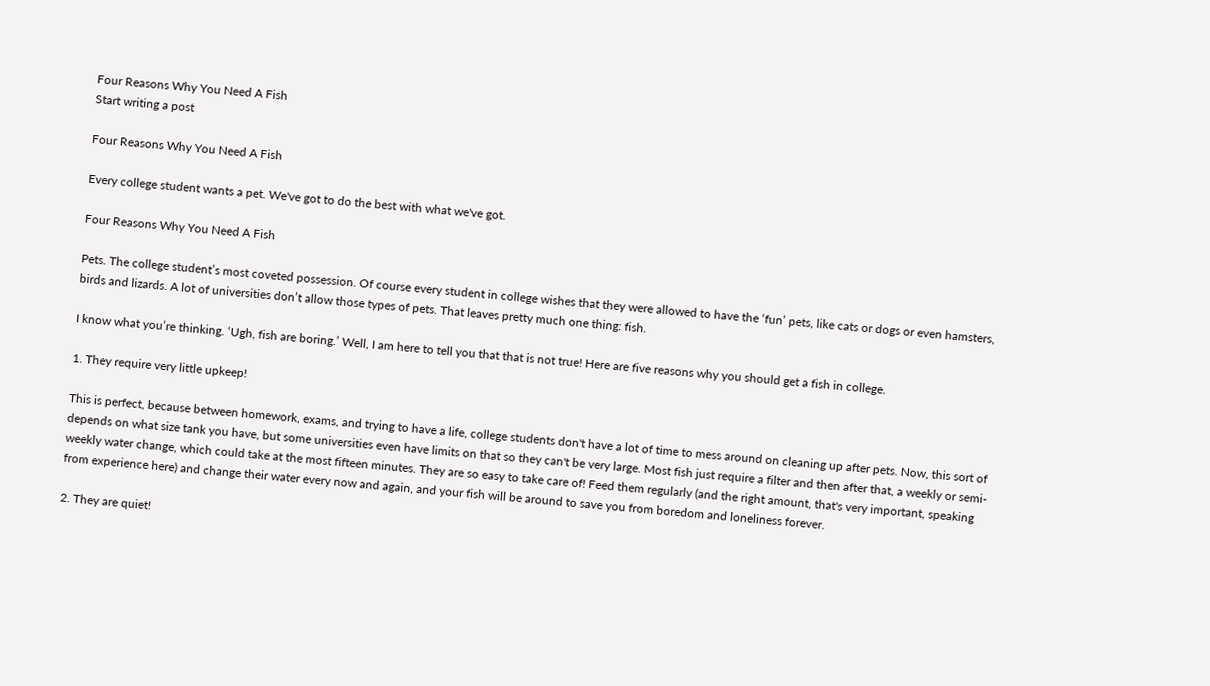Four Reasons Why You Need A Fish
Start writing a post

Four Reasons Why You Need A Fish

Every college student wants a pet. We've got to do the best with what we've got.

Four Reasons Why You Need A Fish

Pets. The college student’s most coveted possession. Of course every student in college wishes that they were allowed to have the ‘fun’ pets, like cats or dogs or even hamsters, birds and lizards. A lot of universities don’t allow those types of pets. That leaves pretty much one thing: fish.

I know what you’re thinking. ‘Ugh, fish are boring.’ Well, I am here to tell you that that is not true! Here are five reasons why you should get a fish in college.

1. They require very little upkeep!

This is perfect, because between homework, exams, and trying to have a life, college students don't have a lot of time to mess around on cleaning up after pets. Now, this sort of depends on what size tank you have, but some universities even have limits on that so they can't be very large. Most fish just require a filter and then after that, a weekly or semi-weekly water change, which could take at the most fifteen minutes. They are so easy to take care of! Feed them regularly (and the right amount, that's very important, speaking from experience here) and change their water every now and again, and your fish will be around to save you from boredom and loneliness forever.

2. They are quiet!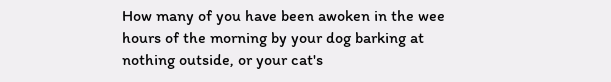How many of you have been awoken in the wee hours of the morning by your dog barking at nothing outside, or your cat's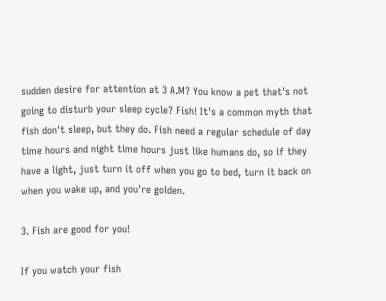sudden desire for attention at 3 A.M? You know a pet that's not going to disturb your sleep cycle? Fish! It's a common myth that fish don't sleep, but they do. Fish need a regular schedule of day time hours and night time hours just like humans do, so if they have a light, just turn it off when you go to bed, turn it back on when you wake up, and you're golden.

3. Fish are good for you!

If you watch your fish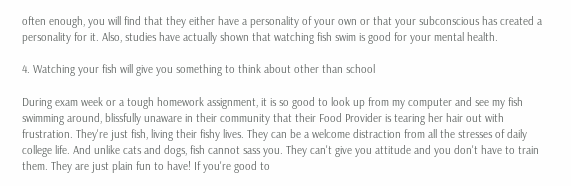often enough, you will find that they either have a personality of your own or that your subconscious has created a personality for it. Also, studies have actually shown that watching fish swim is good for your mental health.

4. Watching your fish will give you something to think about other than school

During exam week or a tough homework assignment, it is so good to look up from my computer and see my fish swimming around, blissfully unaware in their community that their Food Provider is tearing her hair out with frustration. They're just fish, living their fishy lives. They can be a welcome distraction from all the stresses of daily college life. And unlike cats and dogs, fish cannot sass you. They can't give you attitude and you don't have to train them. They are just plain fun to have! If you're good to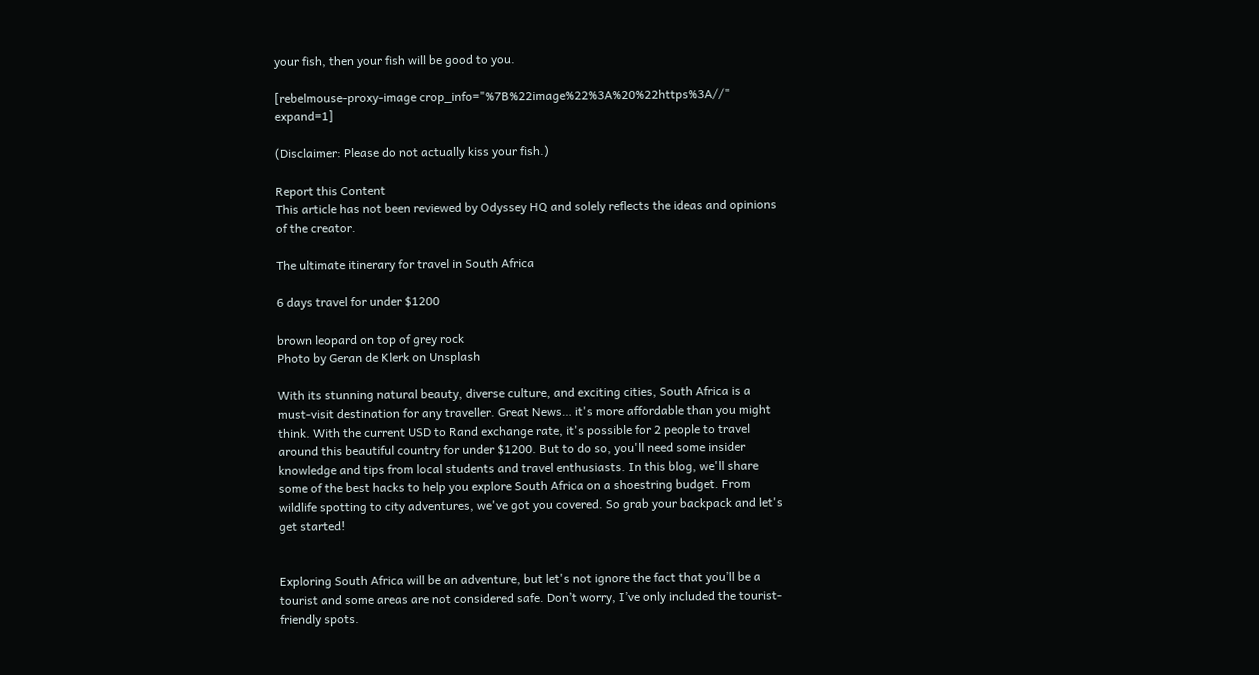your fish, then your fish will be good to you.

[rebelmouse-proxy-image crop_info="%7B%22image%22%3A%20%22https%3A//" expand=1]

(Disclaimer: Please do not actually kiss your fish.)

Report this Content
This article has not been reviewed by Odyssey HQ and solely reflects the ideas and opinions of the creator.

The ultimate itinerary for travel in South Africa

6 days travel for under $1200

brown leopard on top of grey rock
Photo by Geran de Klerk on Unsplash

With its stunning natural beauty, diverse culture, and exciting cities, South Africa is a must-visit destination for any traveller. Great News… it's more affordable than you might think. With the current USD to Rand exchange rate, it's possible for 2 people to travel around this beautiful country for under $1200. But to do so, you'll need some insider knowledge and tips from local students and travel enthusiasts. In this blog, we'll share some of the best hacks to help you explore South Africa on a shoestring budget. From wildlife spotting to city adventures, we've got you covered. So grab your backpack and let's get started!


Exploring South Africa will be an adventure, but let's not ignore the fact that you’ll be a tourist and some areas are not considered safe. Don’t worry, I’ve only included the tourist-friendly spots.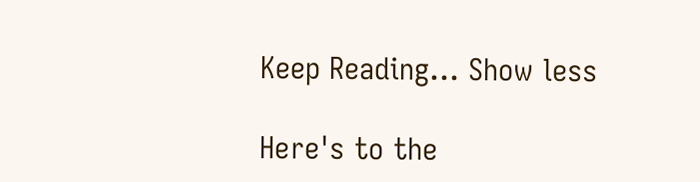Keep Reading... Show less

Here's to the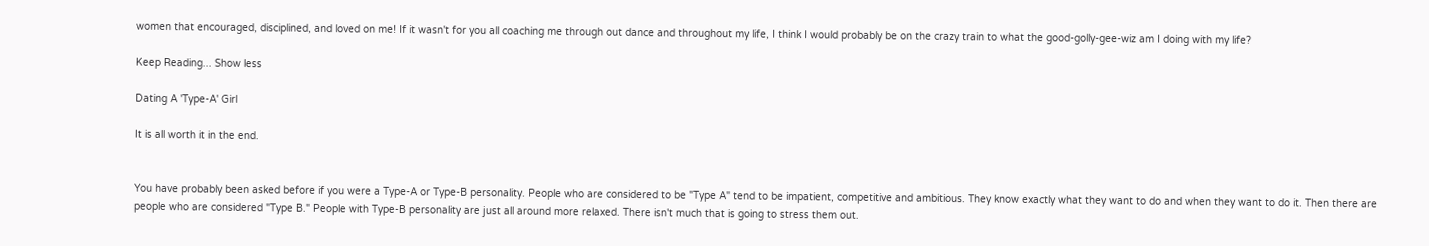women that encouraged, disciplined, and loved on me! If it wasn't for you all coaching me through out dance and throughout my life, I think I would probably be on the crazy train to what the good-golly-gee-wiz am I doing with my life?

Keep Reading... Show less

Dating A 'Type-A' Girl

It is all worth it in the end.


You have probably been asked before if you were a Type-A or Type-B personality. People who are considered to be "Type A" tend to be impatient, competitive and ambitious. They know exactly what they want to do and when they want to do it. Then there are people who are considered "Type B." People with Type-B personality are just all around more relaxed. There isn't much that is going to stress them out.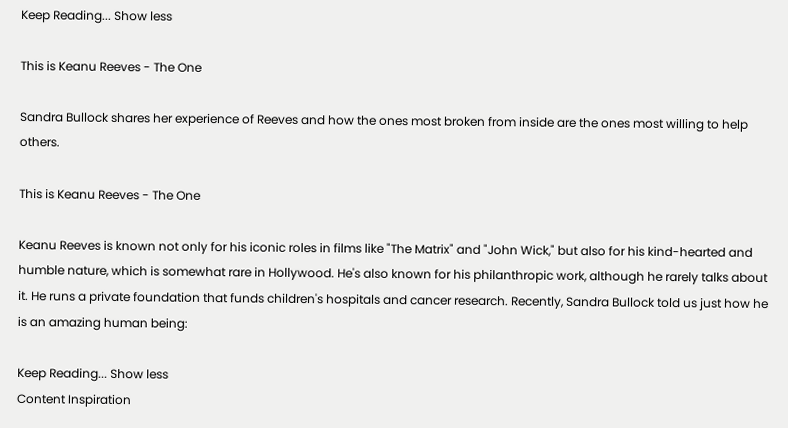Keep Reading... Show less

This is Keanu Reeves - The One

Sandra Bullock shares her experience of Reeves and how the ones most broken from inside are the ones most willing to help others.

This is Keanu Reeves - The One

Keanu Reeves is known not only for his iconic roles in films like "The Matrix" and "John Wick," but also for his kind-hearted and humble nature, which is somewhat rare in Hollywood. He's also known for his philanthropic work, although he rarely talks about it. He runs a private foundation that funds children's hospitals and cancer research. Recently, Sandra Bullock told us just how he is an amazing human being:

Keep Reading... Show less
Content Inspiration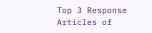Top 3 Response Articles of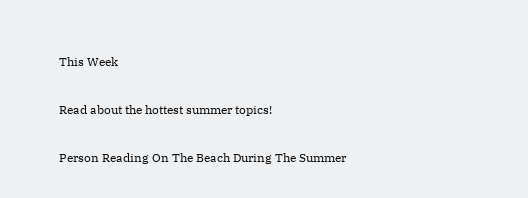This Week

Read about the hottest summer topics!

Person Reading On The Beach During The Summer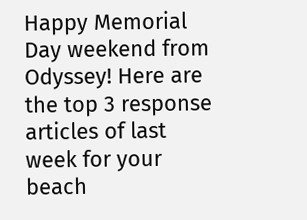Happy Memorial Day weekend from Odyssey! Here are the top 3 response articles of last week for your beach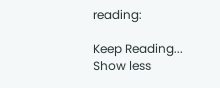reading:

Keep Reading... Show less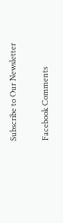Subscribe to Our Newsletter

Facebook Comments